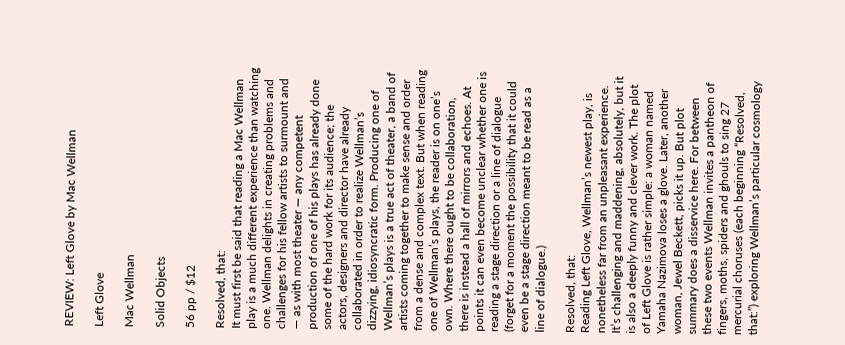REVIEW: Left Glove by Mac Wellman

Left Glove

Mac Wellman

Solid Objects

56 pp / $12

Resolved, that:
It must first be said that reading a Mac Wellman play is a much different experience than watching one. Wellman delights in creating problems and challenges for his fellow artists to surmount and — as with most theater — any competent production of one of his plays has already done some of the hard work for its audience; the actors, designers and director have already collaborated in order to realize Wellman’s dizzying, idiosyncratic form. Producing one of Wellman’s plays is a true act of theater, a band of artists coming together to make sense and order from a dense and complex text. But when reading one of Wellman’s plays, the reader is on one’s own. Where there ought to be collaboration, there is instead a hall of mirrors and echoes. At points it can even become unclear whether one is reading a stage direction or a line of dialogue (forget for a moment the possibility that it could even be a stage direction meant to be read as a line of dialogue.)

Resolved, that:
Reading Left Glove, Wellman’s newest play, is nonetheless far from an unpleasant experience. It’s challenging and maddening, absolutely, but it is also a deeply funny and clever work. The plot of Left Glove is rather simple: a woman named Yamaha Nazimova loses a glove. Later, another woman, Jewel Beckett, picks it up. But plot summary does a disservice here. For between these two events Wellman invites a pantheon of fingers, moths, spiders and ghouls to sing 27 mercurial choruses (each beginning “Resolved, that:”) exploring Wellman’s particular cosmology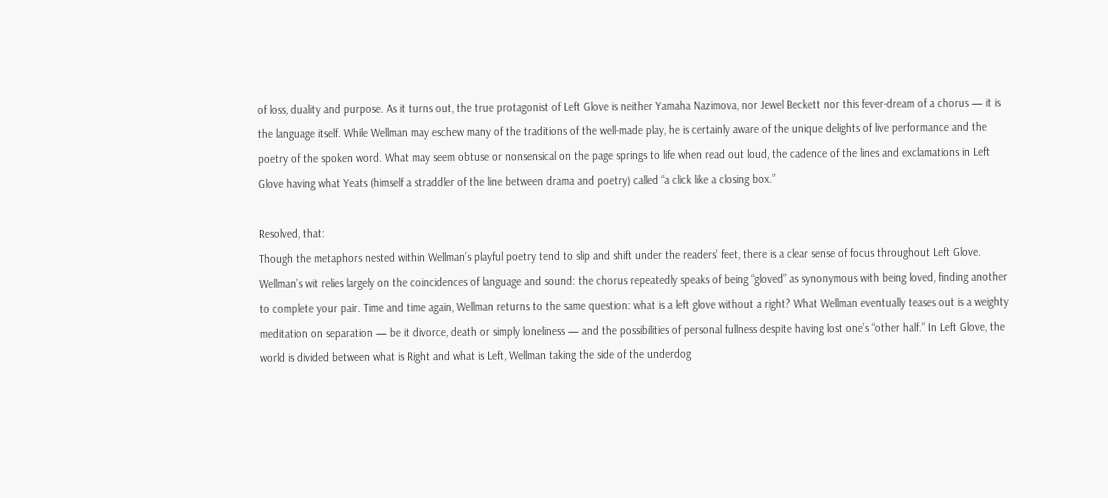of loss, duality and purpose. As it turns out, the true protagonist of Left Glove is neither Yamaha Nazimova, nor Jewel Beckett nor this fever-dream of a chorus — it is the language itself. While Wellman may eschew many of the traditions of the well-made play, he is certainly aware of the unique delights of live performance and the poetry of the spoken word. What may seem obtuse or nonsensical on the page springs to life when read out loud, the cadence of the lines and exclamations in Left Glove having what Yeats (himself a straddler of the line between drama and poetry) called “a click like a closing box.”

Resolved, that:
Though the metaphors nested within Wellman’s playful poetry tend to slip and shift under the readers’ feet, there is a clear sense of focus throughout Left Glove. Wellman’s wit relies largely on the coincidences of language and sound: the chorus repeatedly speaks of being “gloved” as synonymous with being loved, finding another to complete your pair. Time and time again, Wellman returns to the same question: what is a left glove without a right? What Wellman eventually teases out is a weighty meditation on separation — be it divorce, death or simply loneliness — and the possibilities of personal fullness despite having lost one’s “other half.” In Left Glove, the world is divided between what is Right and what is Left, Wellman taking the side of the underdog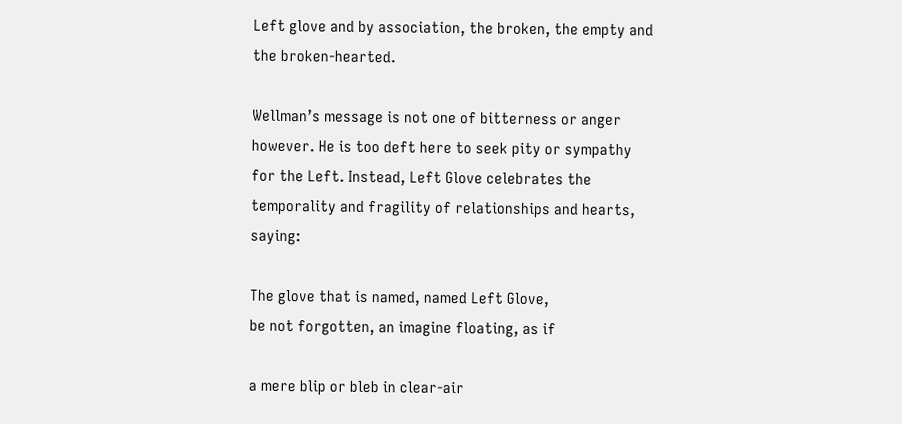Left glove and by association, the broken, the empty and the broken-hearted.

Wellman’s message is not one of bitterness or anger however. He is too deft here to seek pity or sympathy for the Left. Instead, Left Glove celebrates the temporality and fragility of relationships and hearts, saying:

The glove that is named, named Left Glove,
be not forgotten, an imagine floating, as if

a mere blip or bleb in clear-air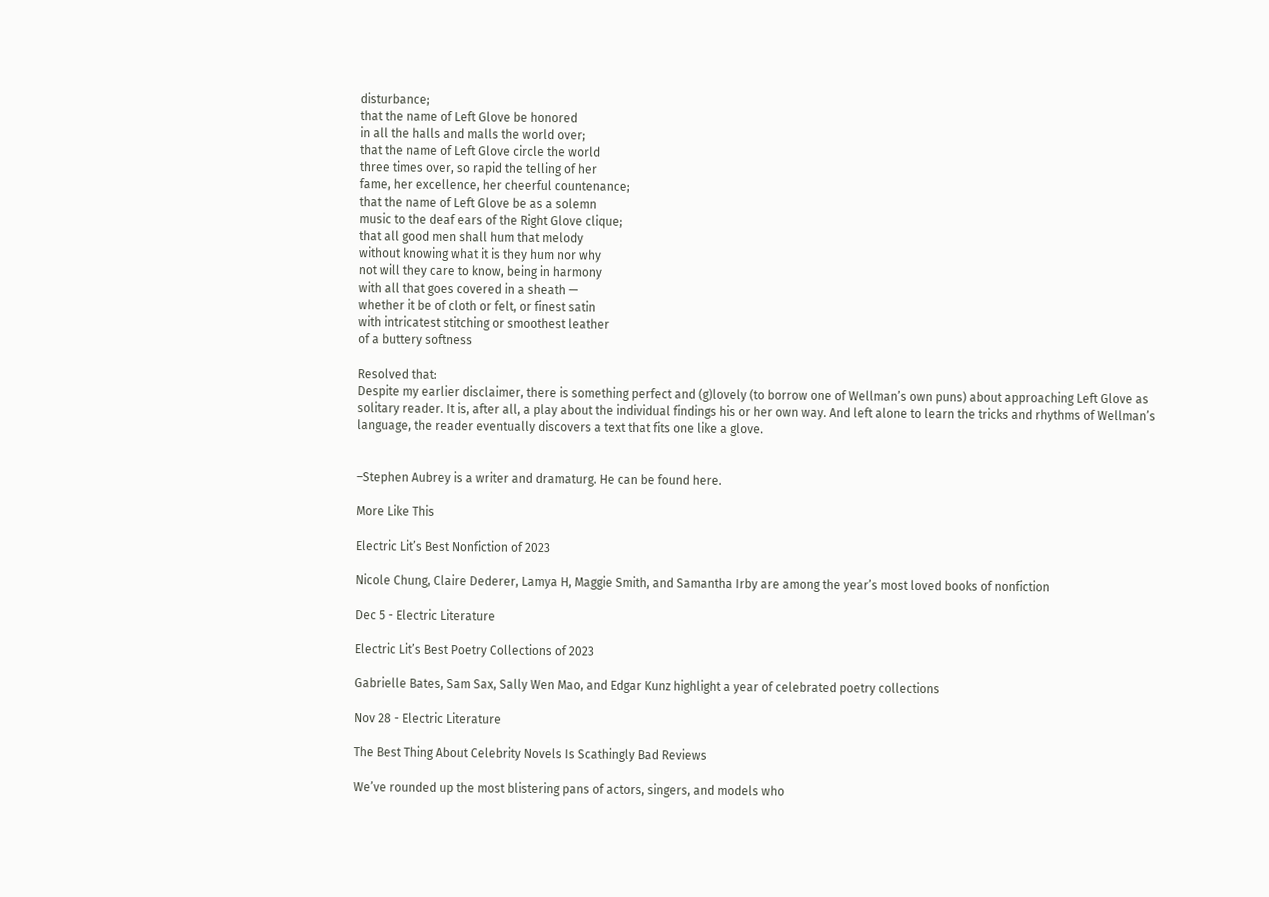disturbance;
that the name of Left Glove be honored
in all the halls and malls the world over;
that the name of Left Glove circle the world
three times over, so rapid the telling of her
fame, her excellence, her cheerful countenance;
that the name of Left Glove be as a solemn
music to the deaf ears of the Right Glove clique;
that all good men shall hum that melody
without knowing what it is they hum nor why
not will they care to know, being in harmony
with all that goes covered in a sheath —
whether it be of cloth or felt, or finest satin
with intricatest stitching or smoothest leather
of a buttery softness

Resolved that:
Despite my earlier disclaimer, there is something perfect and (g)lovely (to borrow one of Wellman’s own puns) about approaching Left Glove as solitary reader. It is, after all, a play about the individual findings his or her own way. And left alone to learn the tricks and rhythms of Wellman’s language, the reader eventually discovers a text that fits one like a glove.


–Stephen Aubrey is a writer and dramaturg. He can be found here.

More Like This

Electric Lit’s Best Nonfiction of 2023

Nicole Chung, Claire Dederer, Lamya H, Maggie Smith, and Samantha Irby are among the year’s most loved books of nonfiction

Dec 5 - Electric Literature

Electric Lit’s Best Poetry Collections of 2023

Gabrielle Bates, Sam Sax, Sally Wen Mao, and Edgar Kunz highlight a year of celebrated poetry collections

Nov 28 - Electric Literature

The Best Thing About Celebrity Novels Is Scathingly Bad Reviews

We’ve rounded up the most blistering pans of actors, singers, and models who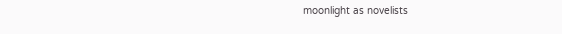moonlight as novelists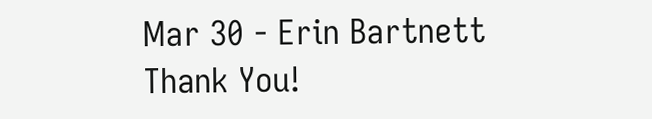Mar 30 - Erin Bartnett
Thank You!